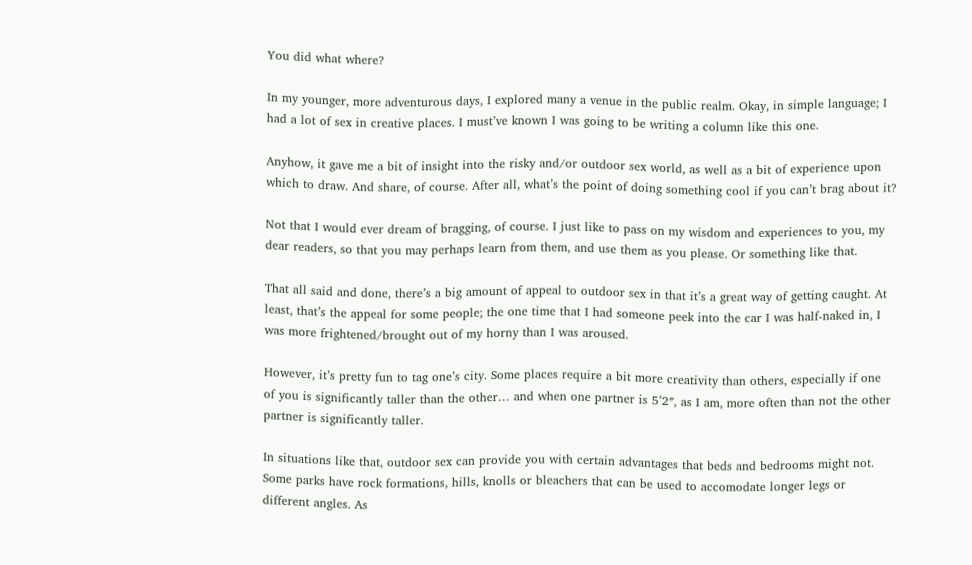You did what where?

In my younger, more adventurous days, I explored many a venue in the public realm. Okay, in simple language; I had a lot of sex in creative places. I must’ve known I was going to be writing a column like this one.

Anyhow, it gave me a bit of insight into the risky and/or outdoor sex world, as well as a bit of experience upon which to draw. And share, of course. After all, what’s the point of doing something cool if you can’t brag about it?

Not that I would ever dream of bragging, of course. I just like to pass on my wisdom and experiences to you, my dear readers, so that you may perhaps learn from them, and use them as you please. Or something like that.

That all said and done, there’s a big amount of appeal to outdoor sex in that it’s a great way of getting caught. At least, that’s the appeal for some people; the one time that I had someone peek into the car I was half-naked in, I was more frightened/brought out of my horny than I was aroused.

However, it’s pretty fun to tag one’s city. Some places require a bit more creativity than others, especially if one of you is significantly taller than the other… and when one partner is 5’2″, as I am, more often than not the other partner is significantly taller.

In situations like that, outdoor sex can provide you with certain advantages that beds and bedrooms might not. Some parks have rock formations, hills, knolls or bleachers that can be used to accomodate longer legs or different angles. As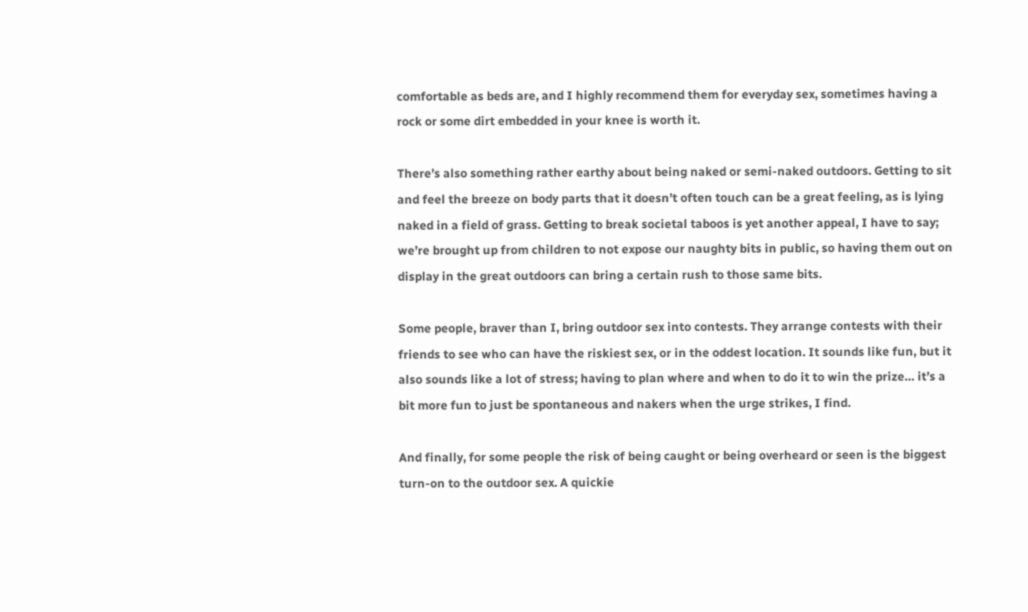comfortable as beds are, and I highly recommend them for everyday sex, sometimes having a rock or some dirt embedded in your knee is worth it.

There’s also something rather earthy about being naked or semi-naked outdoors. Getting to sit and feel the breeze on body parts that it doesn’t often touch can be a great feeling, as is lying naked in a field of grass. Getting to break societal taboos is yet another appeal, I have to say; we’re brought up from children to not expose our naughty bits in public, so having them out on display in the great outdoors can bring a certain rush to those same bits.

Some people, braver than I, bring outdoor sex into contests. They arrange contests with their friends to see who can have the riskiest sex, or in the oddest location. It sounds like fun, but it also sounds like a lot of stress; having to plan where and when to do it to win the prize… it’s a bit more fun to just be spontaneous and nakers when the urge strikes, I find.

And finally, for some people the risk of being caught or being overheard or seen is the biggest turn-on to the outdoor sex. A quickie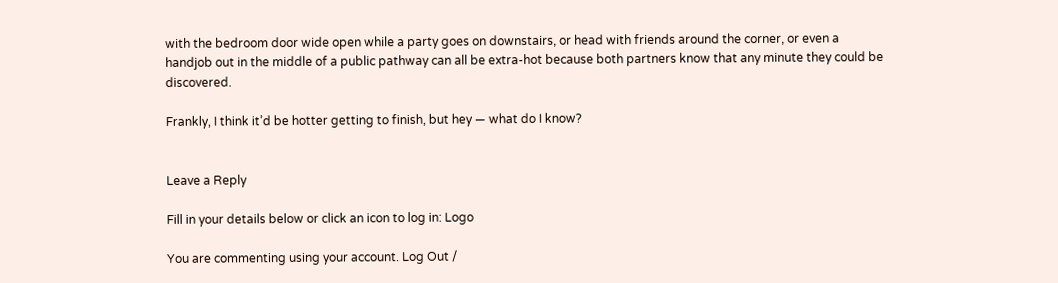with the bedroom door wide open while a party goes on downstairs, or head with friends around the corner, or even a handjob out in the middle of a public pathway can all be extra-hot because both partners know that any minute they could be discovered.

Frankly, I think it’d be hotter getting to finish, but hey — what do I know?


Leave a Reply

Fill in your details below or click an icon to log in: Logo

You are commenting using your account. Log Out /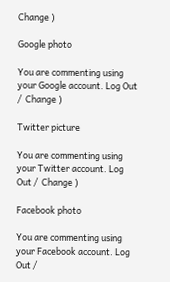Change )

Google photo

You are commenting using your Google account. Log Out /  Change )

Twitter picture

You are commenting using your Twitter account. Log Out /  Change )

Facebook photo

You are commenting using your Facebook account. Log Out /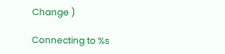Change )

Connecting to %s